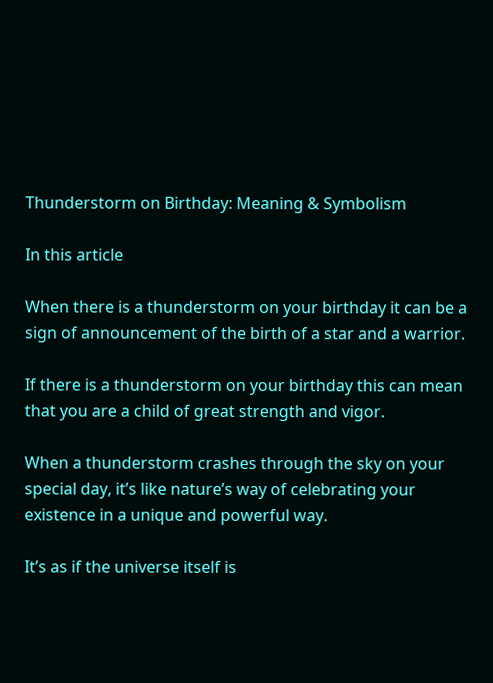Thunderstorm on Birthday: Meaning & Symbolism

In this article

When there is a thunderstorm on your birthday it can be a sign of announcement of the birth of a star and a warrior.

If there is a thunderstorm on your birthday this can mean that you are a child of great strength and vigor.

When a thunderstorm crashes through the sky on your special day, it’s like nature’s way of celebrating your existence in a unique and powerful way.

It’s as if the universe itself is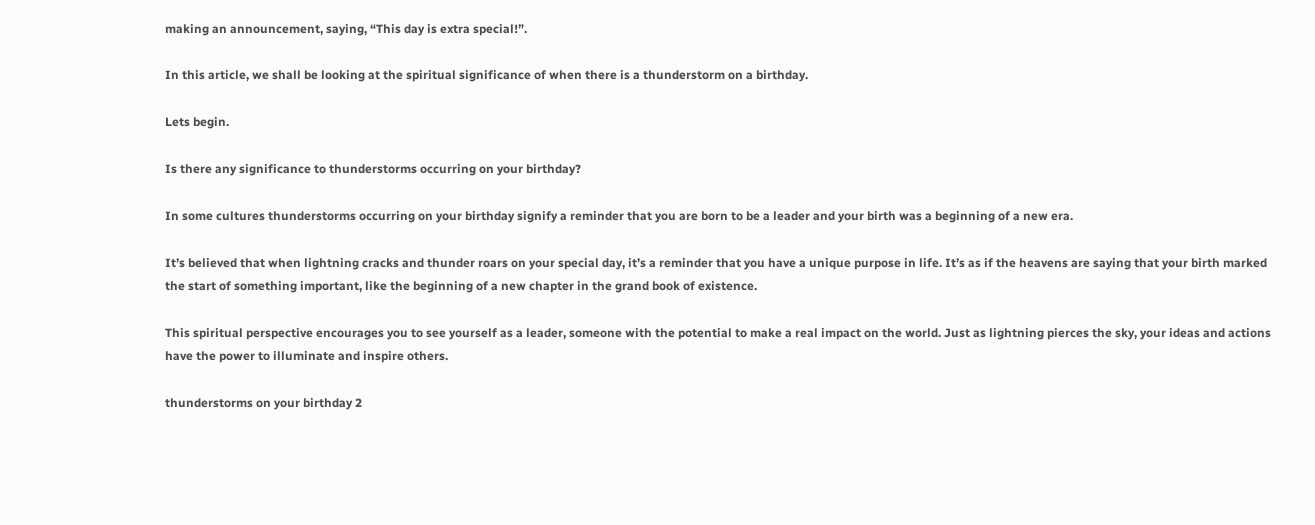making an announcement, saying, “This day is extra special!”.

In this article, we shall be looking at the spiritual significance of when there is a thunderstorm on a birthday.

Lets begin.

Is there any significance to thunderstorms occurring on your birthday?

In some cultures thunderstorms occurring on your birthday signify a reminder that you are born to be a leader and your birth was a beginning of a new era.

It’s believed that when lightning cracks and thunder roars on your special day, it’s a reminder that you have a unique purpose in life. It’s as if the heavens are saying that your birth marked the start of something important, like the beginning of a new chapter in the grand book of existence.

This spiritual perspective encourages you to see yourself as a leader, someone with the potential to make a real impact on the world. Just as lightning pierces the sky, your ideas and actions have the power to illuminate and inspire others.

thunderstorms on your birthday 2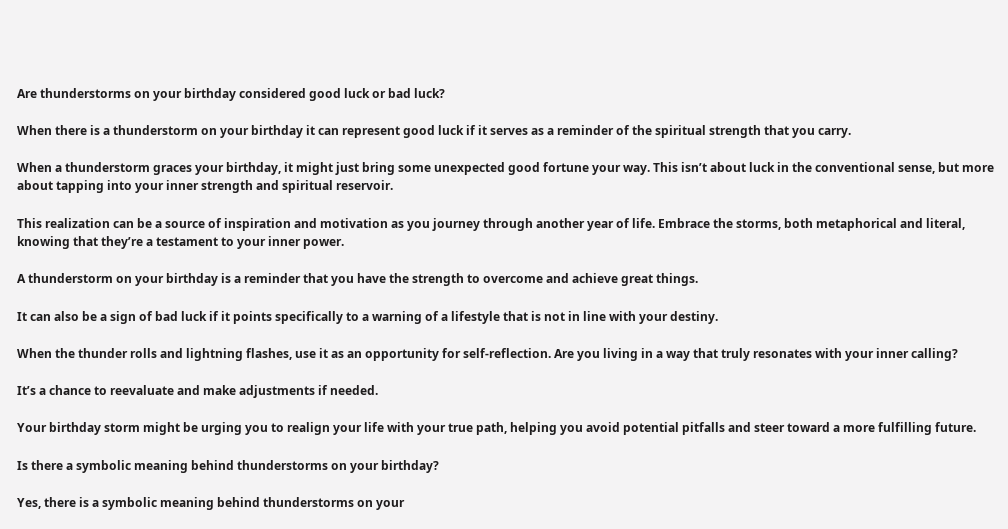Are thunderstorms on your birthday considered good luck or bad luck?

When there is a thunderstorm on your birthday it can represent good luck if it serves as a reminder of the spiritual strength that you carry.

When a thunderstorm graces your birthday, it might just bring some unexpected good fortune your way. This isn’t about luck in the conventional sense, but more about tapping into your inner strength and spiritual reservoir.

This realization can be a source of inspiration and motivation as you journey through another year of life. Embrace the storms, both metaphorical and literal, knowing that they’re a testament to your inner power.

A thunderstorm on your birthday is a reminder that you have the strength to overcome and achieve great things.

It can also be a sign of bad luck if it points specifically to a warning of a lifestyle that is not in line with your destiny.

When the thunder rolls and lightning flashes, use it as an opportunity for self-reflection. Are you living in a way that truly resonates with your inner calling?

It’s a chance to reevaluate and make adjustments if needed.

Your birthday storm might be urging you to realign your life with your true path, helping you avoid potential pitfalls and steer toward a more fulfilling future.

Is there a symbolic meaning behind thunderstorms on your birthday?

Yes, there is a symbolic meaning behind thunderstorms on your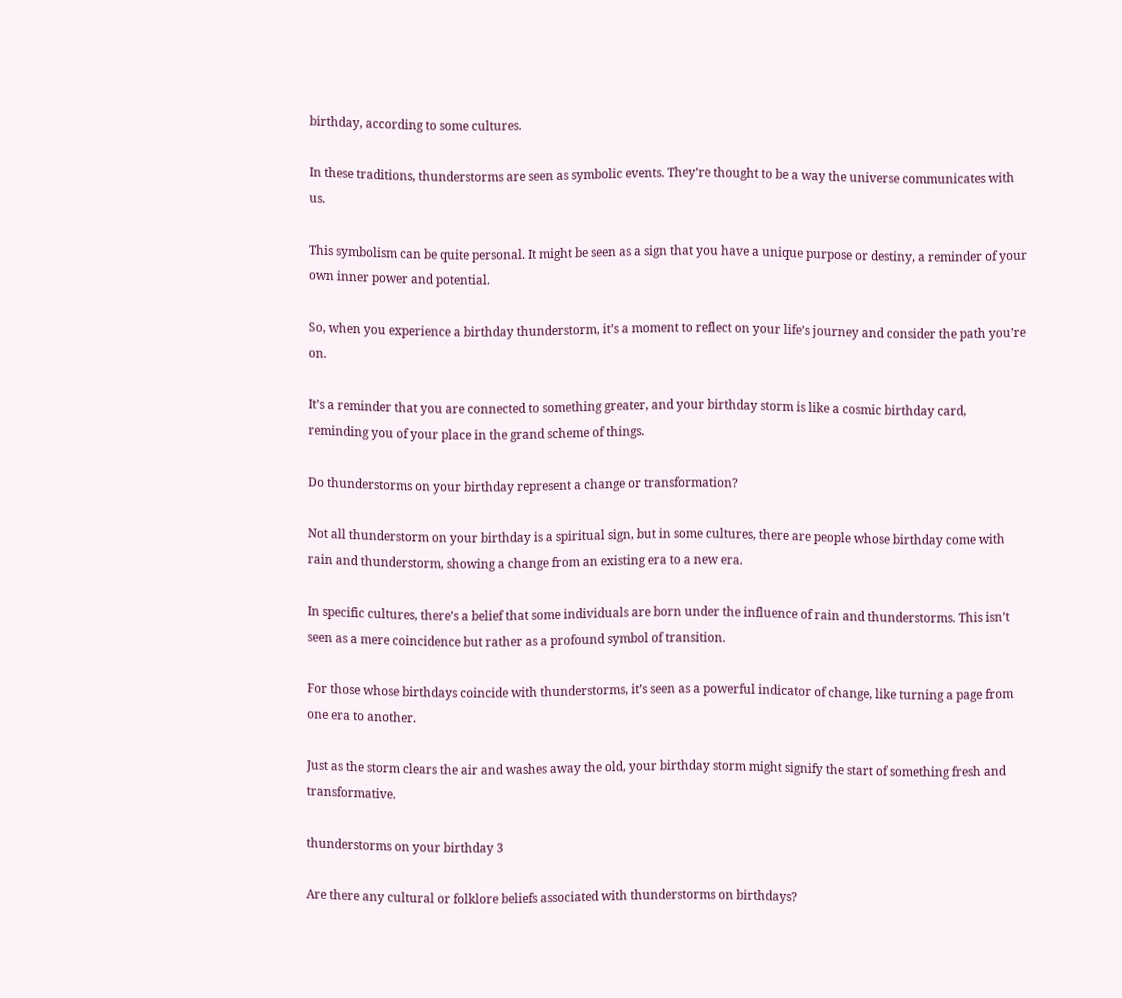birthday, according to some cultures.

In these traditions, thunderstorms are seen as symbolic events. They’re thought to be a way the universe communicates with us.

This symbolism can be quite personal. It might be seen as a sign that you have a unique purpose or destiny, a reminder of your own inner power and potential.

So, when you experience a birthday thunderstorm, it’s a moment to reflect on your life’s journey and consider the path you’re on.

It’s a reminder that you are connected to something greater, and your birthday storm is like a cosmic birthday card, reminding you of your place in the grand scheme of things.

Do thunderstorms on your birthday represent a change or transformation?

Not all thunderstorm on your birthday is a spiritual sign, but in some cultures, there are people whose birthday come with rain and thunderstorm, showing a change from an existing era to a new era.

In specific cultures, there’s a belief that some individuals are born under the influence of rain and thunderstorms. This isn’t seen as a mere coincidence but rather as a profound symbol of transition.

For those whose birthdays coincide with thunderstorms, it’s seen as a powerful indicator of change, like turning a page from one era to another.

Just as the storm clears the air and washes away the old, your birthday storm might signify the start of something fresh and transformative.

thunderstorms on your birthday 3

Are there any cultural or folklore beliefs associated with thunderstorms on birthdays?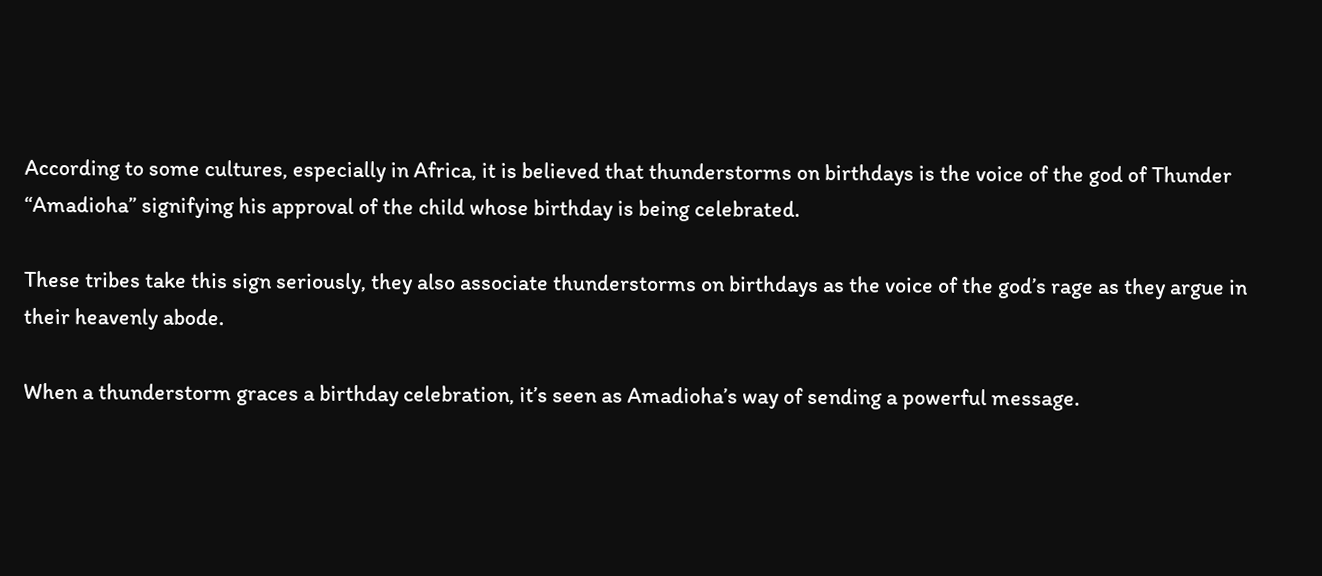According to some cultures, especially in Africa, it is believed that thunderstorms on birthdays is the voice of the god of Thunder “Amadioha” signifying his approval of the child whose birthday is being celebrated.

These tribes take this sign seriously, they also associate thunderstorms on birthdays as the voice of the god’s rage as they argue in their heavenly abode.

When a thunderstorm graces a birthday celebration, it’s seen as Amadioha’s way of sending a powerful message.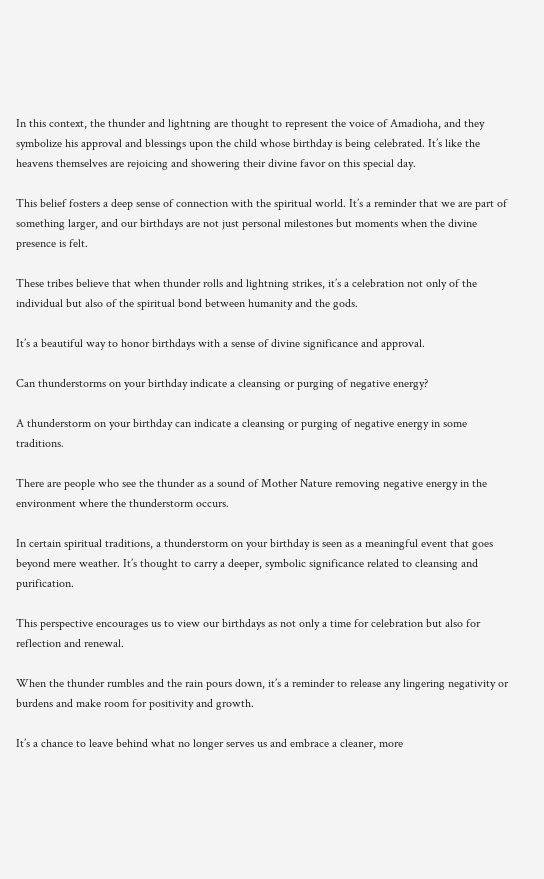In this context, the thunder and lightning are thought to represent the voice of Amadioha, and they symbolize his approval and blessings upon the child whose birthday is being celebrated. It’s like the heavens themselves are rejoicing and showering their divine favor on this special day.

This belief fosters a deep sense of connection with the spiritual world. It’s a reminder that we are part of something larger, and our birthdays are not just personal milestones but moments when the divine presence is felt.

These tribes believe that when thunder rolls and lightning strikes, it’s a celebration not only of the individual but also of the spiritual bond between humanity and the gods.

It’s a beautiful way to honor birthdays with a sense of divine significance and approval.

Can thunderstorms on your birthday indicate a cleansing or purging of negative energy?

A thunderstorm on your birthday can indicate a cleansing or purging of negative energy in some traditions.

There are people who see the thunder as a sound of Mother Nature removing negative energy in the environment where the thunderstorm occurs.

In certain spiritual traditions, a thunderstorm on your birthday is seen as a meaningful event that goes beyond mere weather. It’s thought to carry a deeper, symbolic significance related to cleansing and purification.

This perspective encourages us to view our birthdays as not only a time for celebration but also for reflection and renewal.

When the thunder rumbles and the rain pours down, it’s a reminder to release any lingering negativity or burdens and make room for positivity and growth.

It’s a chance to leave behind what no longer serves us and embrace a cleaner, more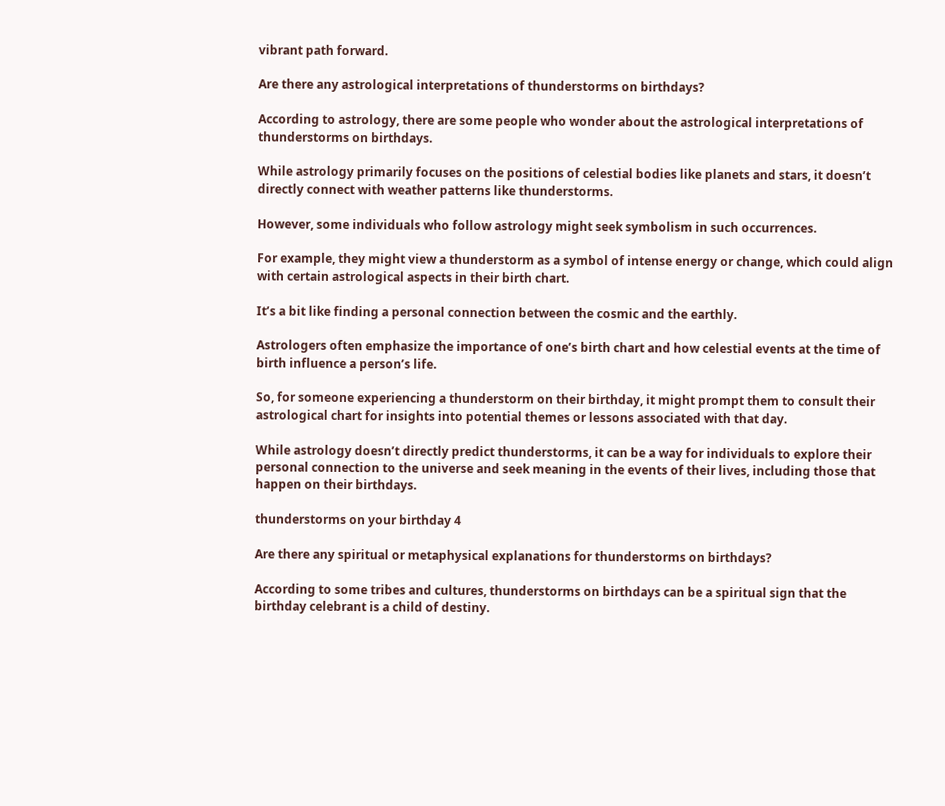vibrant path forward.

Are there any astrological interpretations of thunderstorms on birthdays?

According to astrology, there are some people who wonder about the astrological interpretations of thunderstorms on birthdays.

While astrology primarily focuses on the positions of celestial bodies like planets and stars, it doesn’t directly connect with weather patterns like thunderstorms.

However, some individuals who follow astrology might seek symbolism in such occurrences.

For example, they might view a thunderstorm as a symbol of intense energy or change, which could align with certain astrological aspects in their birth chart.

It’s a bit like finding a personal connection between the cosmic and the earthly.

Astrologers often emphasize the importance of one’s birth chart and how celestial events at the time of birth influence a person’s life.

So, for someone experiencing a thunderstorm on their birthday, it might prompt them to consult their astrological chart for insights into potential themes or lessons associated with that day.

While astrology doesn’t directly predict thunderstorms, it can be a way for individuals to explore their personal connection to the universe and seek meaning in the events of their lives, including those that happen on their birthdays.

thunderstorms on your birthday 4

Are there any spiritual or metaphysical explanations for thunderstorms on birthdays?

According to some tribes and cultures, thunderstorms on birthdays can be a spiritual sign that the birthday celebrant is a child of destiny.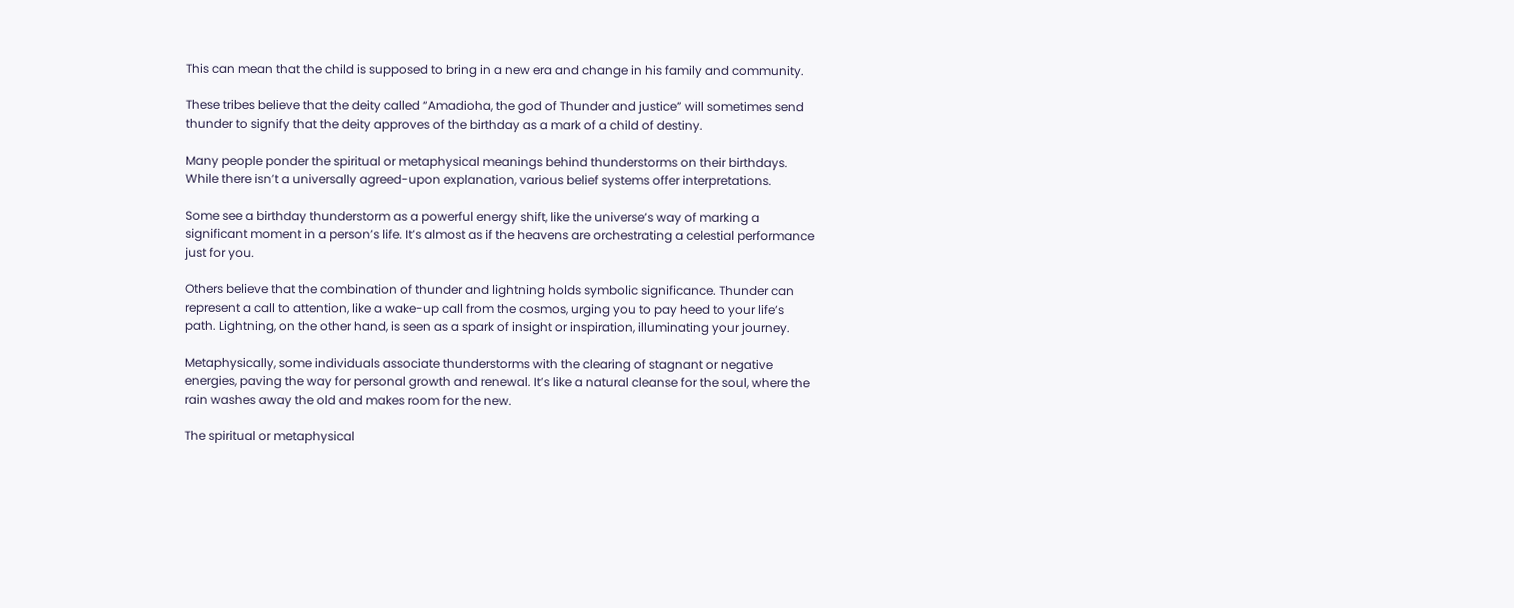This can mean that the child is supposed to bring in a new era and change in his family and community.

These tribes believe that the deity called “Amadioha, the god of Thunder and justice” will sometimes send thunder to signify that the deity approves of the birthday as a mark of a child of destiny.

Many people ponder the spiritual or metaphysical meanings behind thunderstorms on their birthdays. While there isn’t a universally agreed-upon explanation, various belief systems offer interpretations.

Some see a birthday thunderstorm as a powerful energy shift, like the universe’s way of marking a significant moment in a person’s life. It’s almost as if the heavens are orchestrating a celestial performance just for you.

Others believe that the combination of thunder and lightning holds symbolic significance. Thunder can represent a call to attention, like a wake-up call from the cosmos, urging you to pay heed to your life’s path. Lightning, on the other hand, is seen as a spark of insight or inspiration, illuminating your journey.

Metaphysically, some individuals associate thunderstorms with the clearing of stagnant or negative energies, paving the way for personal growth and renewal. It’s like a natural cleanse for the soul, where the rain washes away the old and makes room for the new.

The spiritual or metaphysical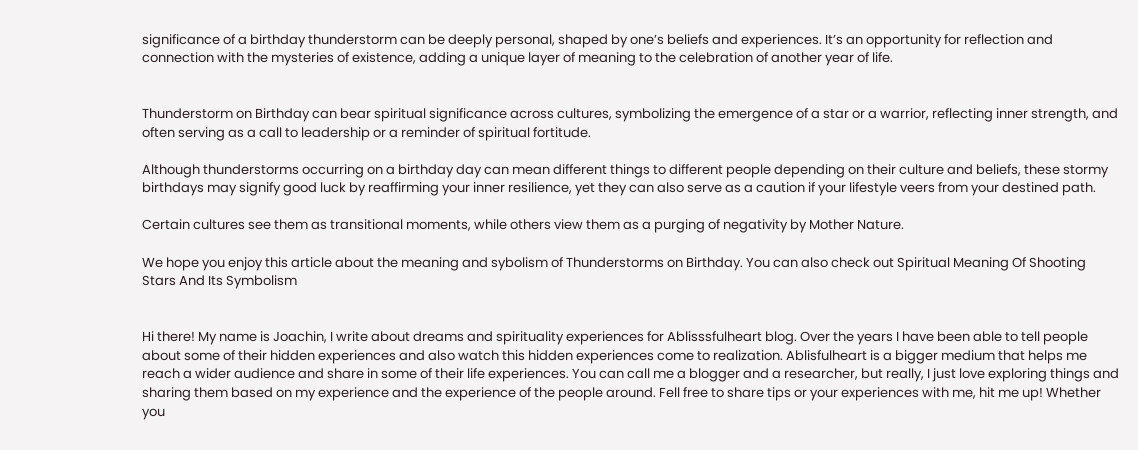significance of a birthday thunderstorm can be deeply personal, shaped by one’s beliefs and experiences. It’s an opportunity for reflection and connection with the mysteries of existence, adding a unique layer of meaning to the celebration of another year of life.


Thunderstorm on Birthday can bear spiritual significance across cultures, symbolizing the emergence of a star or a warrior, reflecting inner strength, and often serving as a call to leadership or a reminder of spiritual fortitude.

Although thunderstorms occurring on a birthday day can mean different things to different people depending on their culture and beliefs, these stormy birthdays may signify good luck by reaffirming your inner resilience, yet they can also serve as a caution if your lifestyle veers from your destined path.

Certain cultures see them as transitional moments, while others view them as a purging of negativity by Mother Nature.

We hope you enjoy this article about the meaning and sybolism of Thunderstorms on Birthday. You can also check out Spiritual Meaning Of Shooting Stars And Its Symbolism


Hi there! My name is Joachin, I write about dreams and spirituality experiences for Ablisssfulheart blog. Over the years I have been able to tell people about some of their hidden experiences and also watch this hidden experiences come to realization. Ablisfulheart is a bigger medium that helps me reach a wider audience and share in some of their life experiences. You can call me a blogger and a researcher, but really, I just love exploring things and sharing them based on my experience and the experience of the people around. Fell free to share tips or your experiences with me, hit me up! Whether you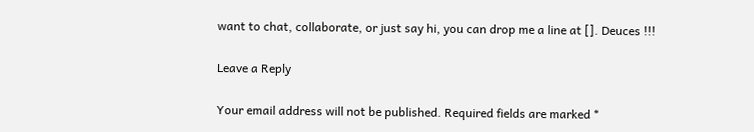want to chat, collaborate, or just say hi, you can drop me a line at []. Deuces !!!

Leave a Reply

Your email address will not be published. Required fields are marked *